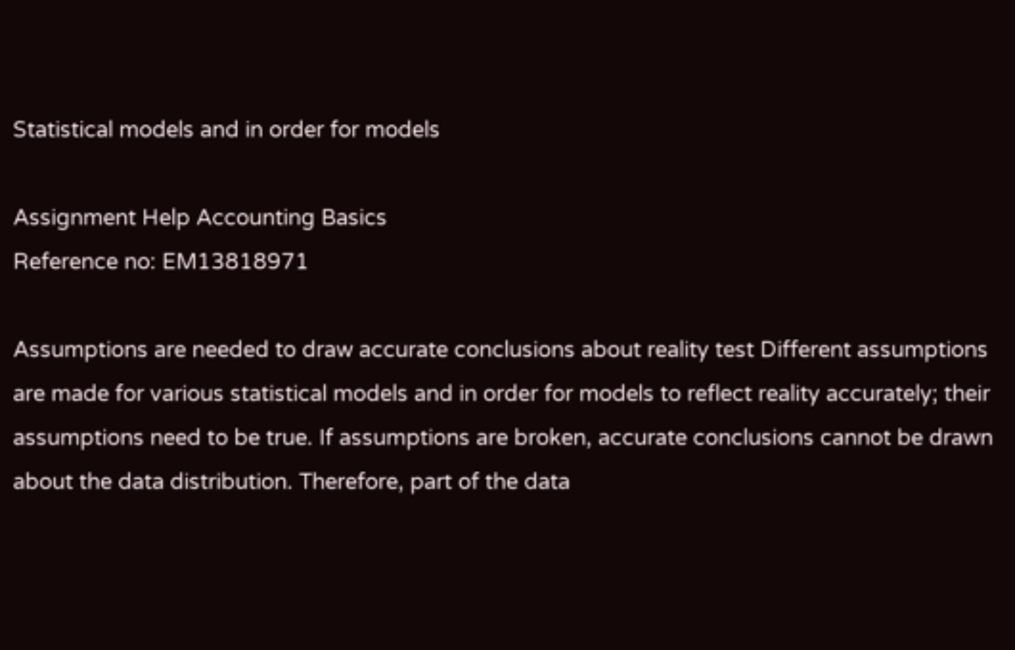Statistical models and in order for models

Assignment Help Accounting Basics
Reference no: EM13818971

Assumptions are needed to draw accurate conclusions about reality test Different assumptions are made for various statistical models and in order for models to reflect reality accurately; their assumptions need to be true. If assumptions are broken, accurate conclusions cannot be drawn about the data distribution. Therefore, part of the data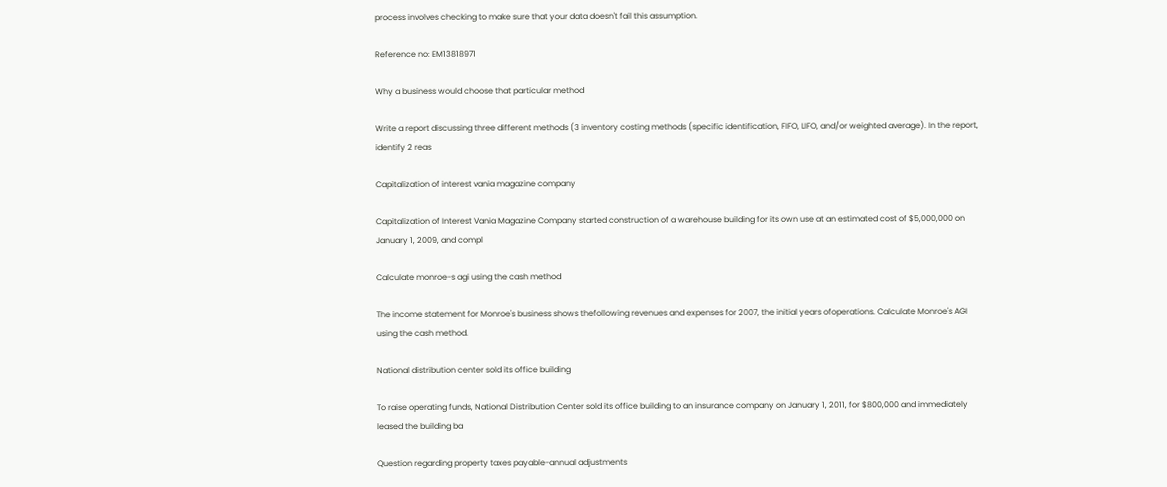process involves checking to make sure that your data doesn't fail this assumption.

Reference no: EM13818971

Why a business would choose that particular method

Write a report discussing three different methods (3 inventory costing methods (specific identification, FIFO, LIFO, and/or weighted average). In the report, identify 2 reas

Capitalization of interest vania magazine company

Capitalization of Interest Vania Magazine Company started construction of a warehouse building for its own use at an estimated cost of $5,000,000 on January 1, 2009, and compl

Calculate monroe-s agi using the cash method

The income statement for Monroe's business shows thefollowing revenues and expenses for 2007, the initial years ofoperations. Calculate Monroe's AGI using the cash method.

National distribution center sold its office building

To raise operating funds, National Distribution Center sold its office building to an insurance company on January 1, 2011, for $800,000 and immediately leased the building ba

Question regarding property taxes payable-annual adjustments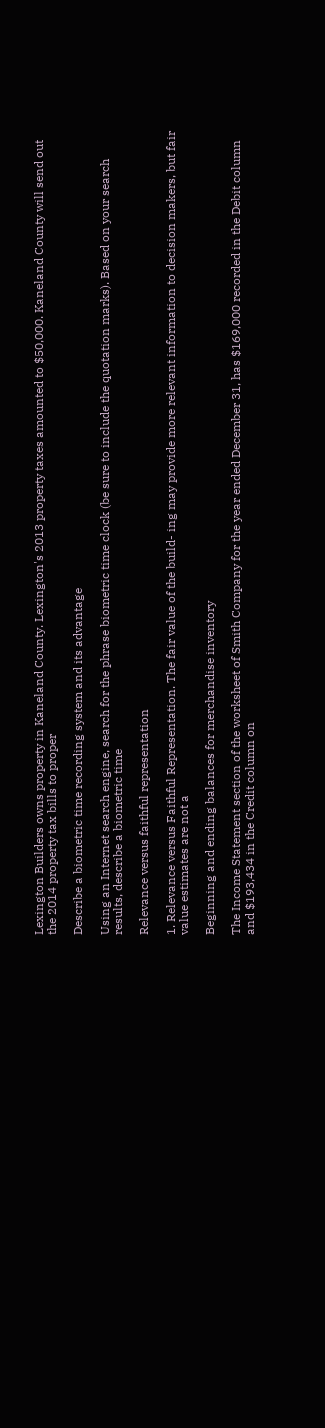Lexington Builders owns property in Kaneland County. Lexington's 2013 property taxes amounted to $50,000. Kaneland County will send out the 2014 property tax bills to proper

Describe a biometric time recording system and its advantage

Using an Internet search engine, search for the phrase biometric time clock (be sure to include the quotation marks). Based on your search results, describe a biometric time

Relevance versus faithful representation

1. Relevance versus Faithful Representation. The fair value of the build- ing may provide more relevant information to decision makers, but fair value estimates are not a

Beginning and ending balances for merchandise inventory

The Income Statement section of the worksheet of Smith Company for the year ended December 31, has $169,000 recorded in the Debit column and $193,434 in the Credit column on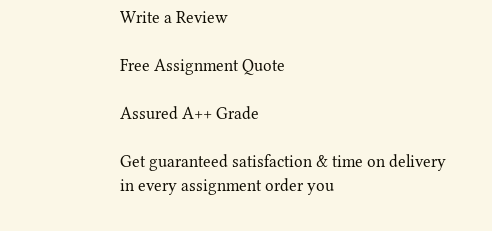Write a Review

Free Assignment Quote

Assured A++ Grade

Get guaranteed satisfaction & time on delivery in every assignment order you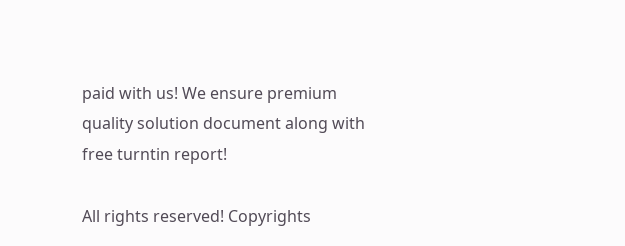paid with us! We ensure premium quality solution document along with free turntin report!

All rights reserved! Copyrights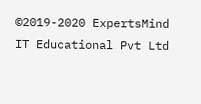©2019-2020 ExpertsMind IT Educational Pvt Ltd